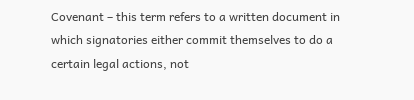Covenant – this term refers to a written document in which signatories either commit themselves to do a certain legal actions, not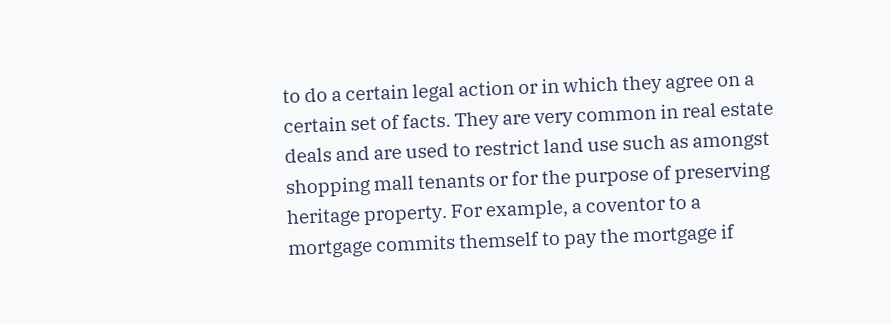to do a certain legal action or in which they agree on a certain set of facts. They are very common in real estate deals and are used to restrict land use such as amongst shopping mall tenants or for the purpose of preserving heritage property. For example, a coventor to a mortgage commits themself to pay the mortgage if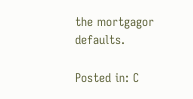the mortgagor defaults.

Posted in: C